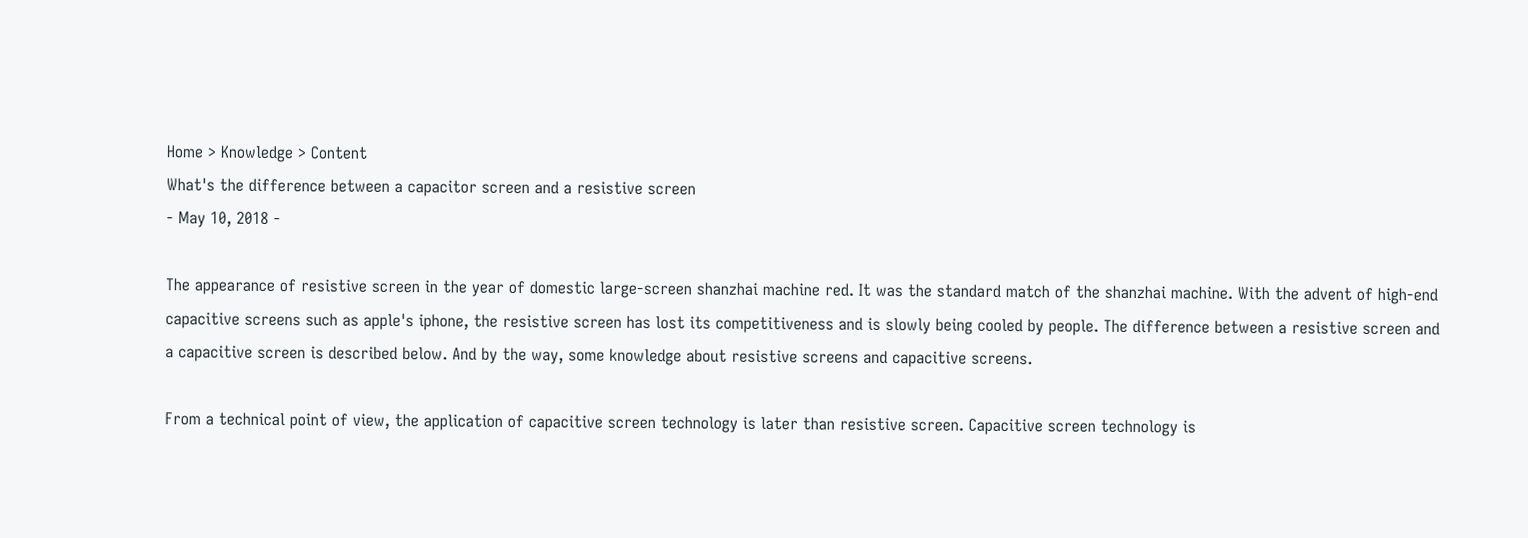Home > Knowledge > Content
What's the difference between a capacitor screen and a resistive screen
- May 10, 2018 -

The appearance of resistive screen in the year of domestic large-screen shanzhai machine red. It was the standard match of the shanzhai machine. With the advent of high-end capacitive screens such as apple's iphone, the resistive screen has lost its competitiveness and is slowly being cooled by people. The difference between a resistive screen and a capacitive screen is described below. And by the way, some knowledge about resistive screens and capacitive screens.

From a technical point of view, the application of capacitive screen technology is later than resistive screen. Capacitive screen technology is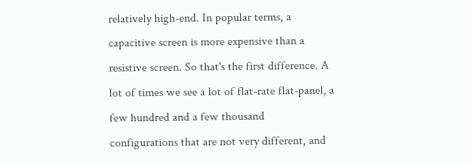relatively high-end. In popular terms, a capacitive screen is more expensive than a resistive screen. So that's the first difference. A lot of times we see a lot of flat-rate flat-panel, a few hundred and a few thousand configurations that are not very different, and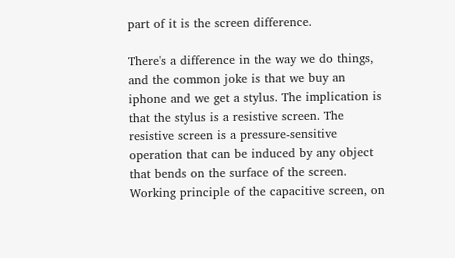part of it is the screen difference.

There's a difference in the way we do things, and the common joke is that we buy an iphone and we get a stylus. The implication is that the stylus is a resistive screen. The resistive screen is a pressure-sensitive operation that can be induced by any object that bends on the surface of the screen. Working principle of the capacitive screen, on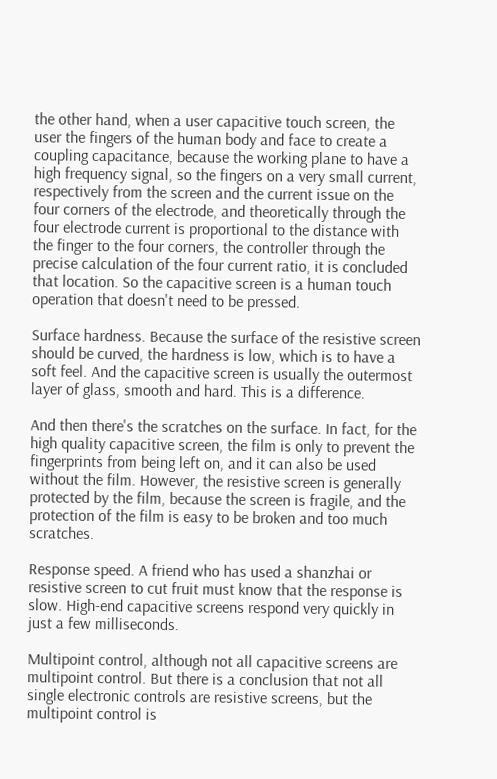the other hand, when a user capacitive touch screen, the user the fingers of the human body and face to create a coupling capacitance, because the working plane to have a high frequency signal, so the fingers on a very small current, respectively from the screen and the current issue on the four corners of the electrode, and theoretically through the four electrode current is proportional to the distance with the finger to the four corners, the controller through the precise calculation of the four current ratio, it is concluded that location. So the capacitive screen is a human touch operation that doesn't need to be pressed.

Surface hardness. Because the surface of the resistive screen should be curved, the hardness is low, which is to have a soft feel. And the capacitive screen is usually the outermost layer of glass, smooth and hard. This is a difference.

And then there's the scratches on the surface. In fact, for the high quality capacitive screen, the film is only to prevent the fingerprints from being left on, and it can also be used without the film. However, the resistive screen is generally protected by the film, because the screen is fragile, and the protection of the film is easy to be broken and too much scratches.

Response speed. A friend who has used a shanzhai or resistive screen to cut fruit must know that the response is slow. High-end capacitive screens respond very quickly in just a few milliseconds.

Multipoint control, although not all capacitive screens are multipoint control. But there is a conclusion that not all single electronic controls are resistive screens, but the multipoint control is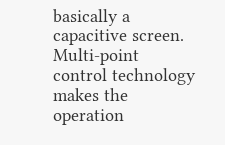basically a capacitive screen. Multi-point control technology makes the operation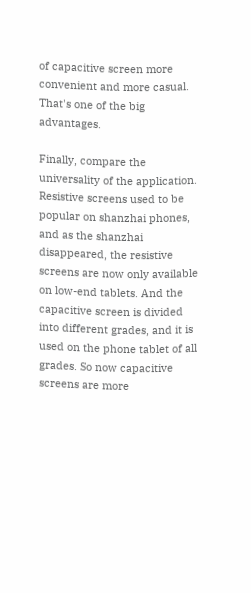of capacitive screen more convenient and more casual. That's one of the big advantages.

Finally, compare the universality of the application. Resistive screens used to be popular on shanzhai phones, and as the shanzhai disappeared, the resistive screens are now only available on low-end tablets. And the capacitive screen is divided into different grades, and it is used on the phone tablet of all grades. So now capacitive screens are more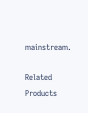mainstream.

Related Products